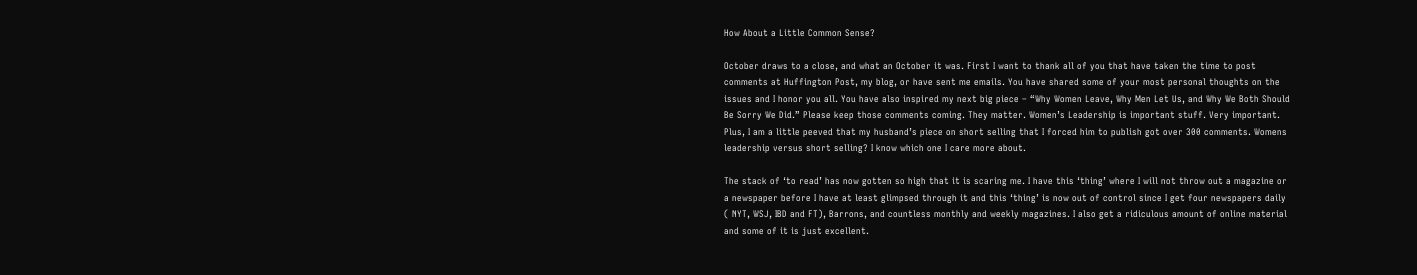How About a Little Common Sense?

October draws to a close, and what an October it was. First I want to thank all of you that have taken the time to post comments at Huffington Post, my blog, or have sent me emails. You have shared some of your most personal thoughts on the issues and I honor you all. You have also inspired my next big piece – “Why Women Leave, Why Men Let Us, and Why We Both Should Be Sorry We Did.” Please keep those comments coming. They matter. Women’s Leadership is important stuff. Very important. Plus, I am a little peeved that my husband’s piece on short selling that I forced him to publish got over 300 comments. Womens leadership versus short selling? I know which one I care more about.

The stack of ‘to read’ has now gotten so high that it is scaring me. I have this ‘thing’ where I will not throw out a magazine or a newspaper before I have at least glimpsed through it and this ‘thing’ is now out of control since I get four newspapers daily ( NYT, WSJ, IBD and FT), Barrons, and countless monthly and weekly magazines. I also get a ridiculous amount of online material and some of it is just excellent.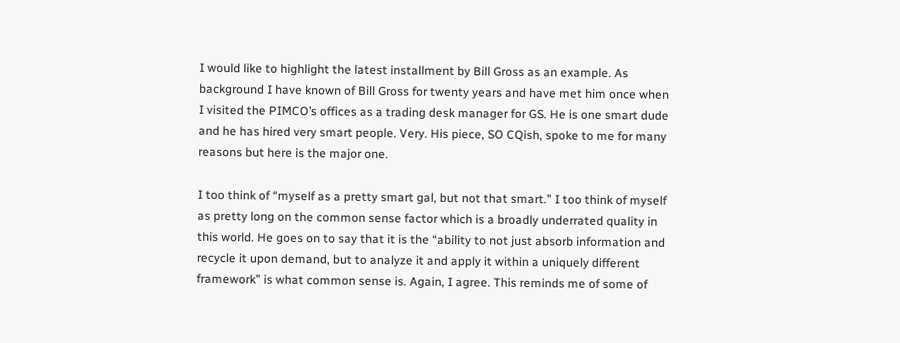I would like to highlight the latest installment by Bill Gross as an example. As background I have known of Bill Gross for twenty years and have met him once when I visited the PIMCO’s offices as a trading desk manager for GS. He is one smart dude and he has hired very smart people. Very. His piece, SO CQish, spoke to me for many reasons but here is the major one.

I too think of “myself as a pretty smart gal, but not that smart.” I too think of myself as pretty long on the common sense factor which is a broadly underrated quality in this world. He goes on to say that it is the “ability to not just absorb information and recycle it upon demand, but to analyze it and apply it within a uniquely different framework” is what common sense is. Again, I agree. This reminds me of some of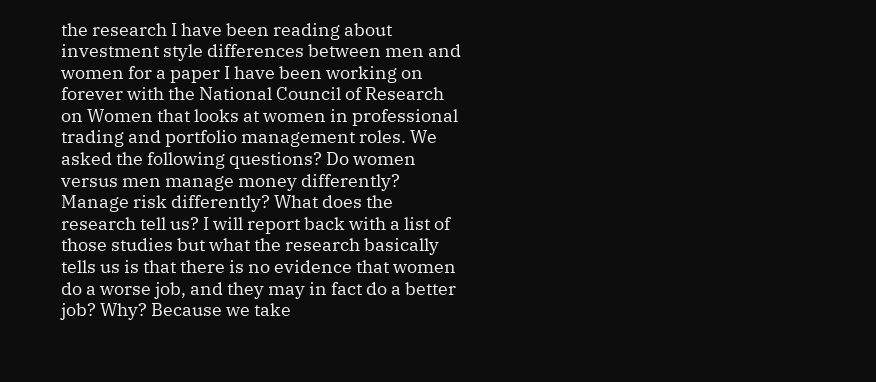the research I have been reading about investment style differences between men and women for a paper I have been working on forever with the National Council of Research on Women that looks at women in professional trading and portfolio management roles. We asked the following questions? Do women versus men manage money differently? Manage risk differently? What does the research tell us? I will report back with a list of those studies but what the research basically tells us is that there is no evidence that women do a worse job, and they may in fact do a better job? Why? Because we take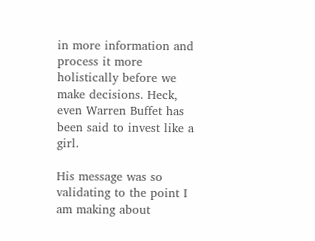in more information and process it more holistically before we make decisions. Heck, even Warren Buffet has been said to invest like a girl.

His message was so validating to the point I am making about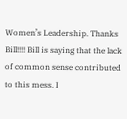Women’s Leadership. Thanks Bill!!!! Bill is saying that the lack of common sense contributed to this mess. I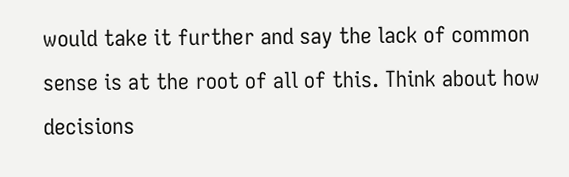would take it further and say the lack of common sense is at the root of all of this. Think about how decisions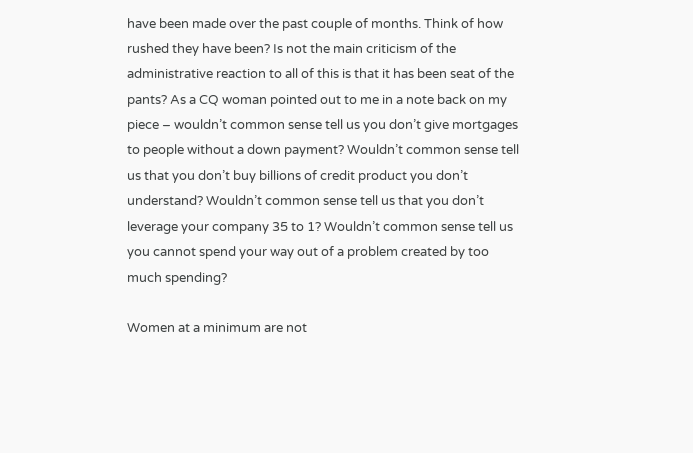have been made over the past couple of months. Think of how rushed they have been? Is not the main criticism of the administrative reaction to all of this is that it has been seat of the pants? As a CQ woman pointed out to me in a note back on my piece – wouldn’t common sense tell us you don’t give mortgages to people without a down payment? Wouldn’t common sense tell us that you don’t buy billions of credit product you don’t understand? Wouldn’t common sense tell us that you don’t leverage your company 35 to 1? Wouldn’t common sense tell us you cannot spend your way out of a problem created by too much spending?

Women at a minimum are not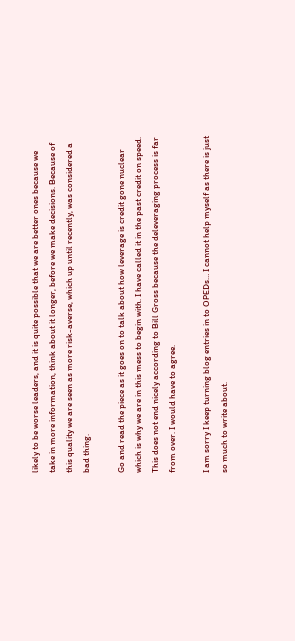likely to be worse leaders, and it is quite possible that we are better ones because we take in more information, think about it longer, before we make decisions. Because of this quality we are seen as more risk-averse, which up until recently, was considered a bad thing.

Go and read the piece as it goes on to talk about how leverage is credit gone nuclear which is why we are in this mess to begin with. I have called it in the past credit on speed. This does not end nicely according to Bill Gross because the deleveraging process is far from over. I would have to agree.

I am sorry I keep turning blog entries in to OPEDs… I cannot help myself as there is just so much to write about.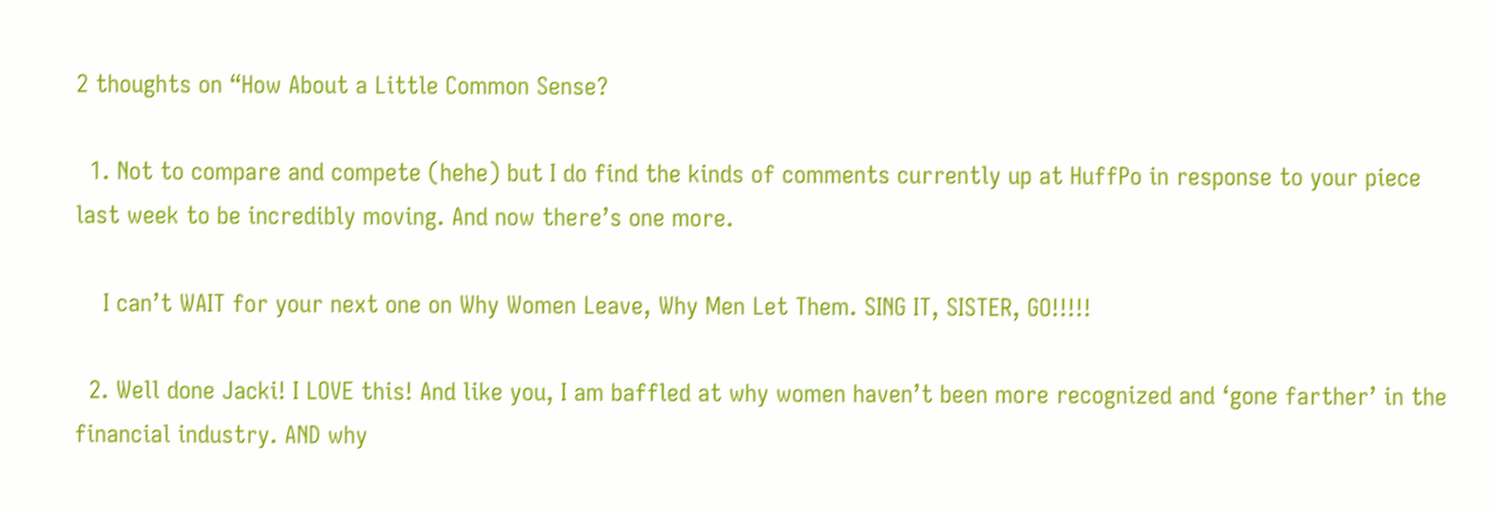2 thoughts on “How About a Little Common Sense?

  1. Not to compare and compete (hehe) but I do find the kinds of comments currently up at HuffPo in response to your piece last week to be incredibly moving. And now there’s one more.

    I can’t WAIT for your next one on Why Women Leave, Why Men Let Them. SING IT, SISTER, GO!!!!!

  2. Well done Jacki! I LOVE this! And like you, I am baffled at why women haven’t been more recognized and ‘gone farther’ in the financial industry. AND why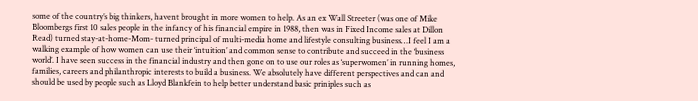some of the country’s big thinkers, havent brought in more women to help. As an ex Wall Streeter (was one of Mike Bloombergs first 10 sales people in the infancy of his financial empire in 1988, then was in Fixed Income sales at Dillon Read) turned stay-at-home-Mom- turned principal of multi-media home and lifestyle consulting business…I feel I am a walking example of how women can use their ‘intuition’ and common sense to contribute and succeed in the ‘business world’. I have seen success in the financial industry and then gone on to use our roles as ‘superwomen’ in running homes, families, careers and philanthropic interests to build a business. We absolutely have different perspectives and can and should be used by people such as Lloyd Blankfein to help better understand basic priniples such as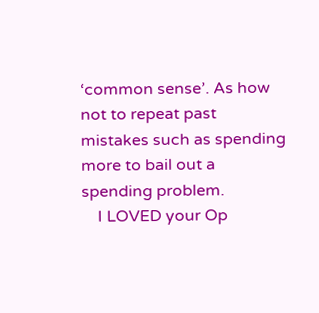‘common sense’. As how not to repeat past mistakes such as spending more to bail out a spending problem.
    I LOVED your Op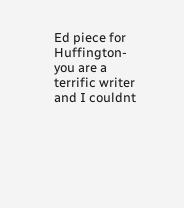Ed piece for Huffington- you are a terrific writer and I couldnt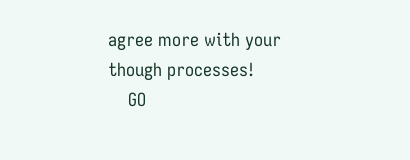agree more with your though processes!
    GO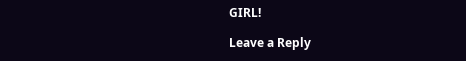GIRL!

Leave a Reply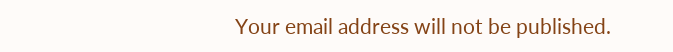Your email address will not be published.